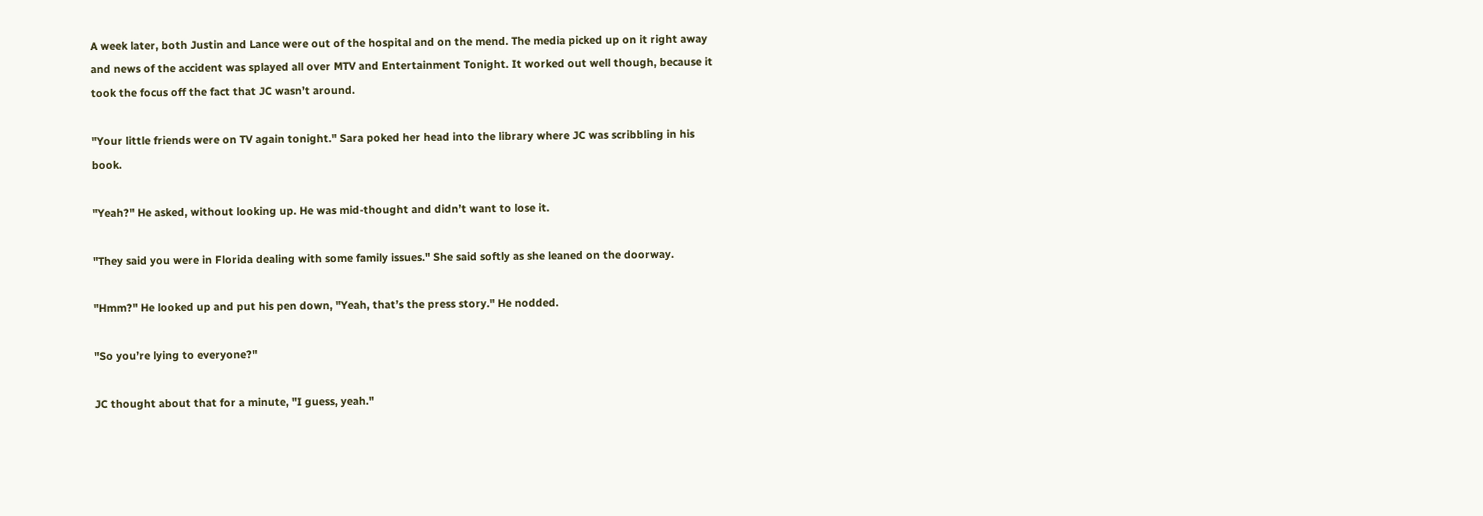A week later, both Justin and Lance were out of the hospital and on the mend. The media picked up on it right away and news of the accident was splayed all over MTV and Entertainment Tonight. It worked out well though, because it took the focus off the fact that JC wasn’t around.

"Your little friends were on TV again tonight." Sara poked her head into the library where JC was scribbling in his book.

"Yeah?" He asked, without looking up. He was mid-thought and didn’t want to lose it.

"They said you were in Florida dealing with some family issues." She said softly as she leaned on the doorway.

"Hmm?" He looked up and put his pen down, "Yeah, that’s the press story." He nodded.

"So you’re lying to everyone?"

JC thought about that for a minute, "I guess, yeah."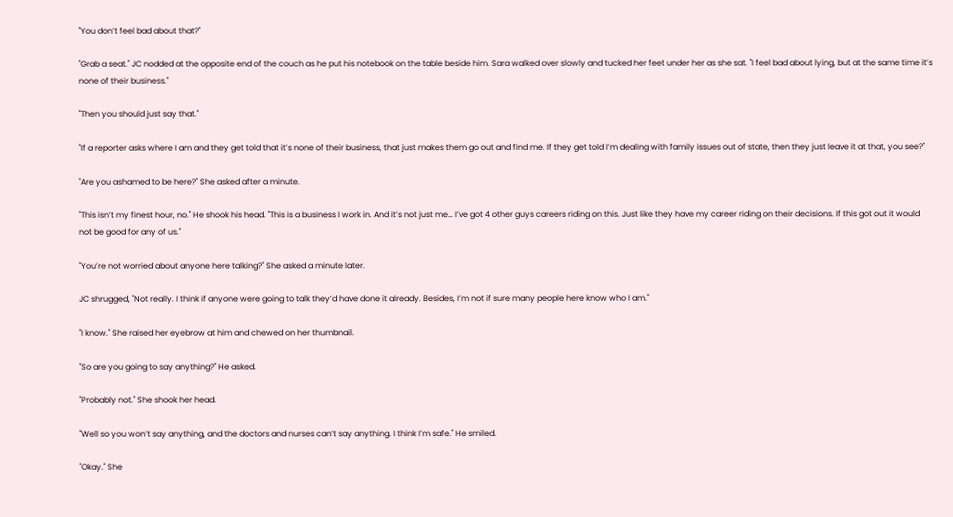"You don’t feel bad about that?"

"Grab a seat." JC nodded at the opposite end of the couch as he put his notebook on the table beside him. Sara walked over slowly and tucked her feet under her as she sat. "I feel bad about lying, but at the same time it’s none of their business."

"Then you should just say that."

"If a reporter asks where I am and they get told that it’s none of their business, that just makes them go out and find me. If they get told I’m dealing with family issues out of state, then they just leave it at that, you see?"

"Are you ashamed to be here?" She asked after a minute.

"This isn’t my finest hour, no." He shook his head. "This is a business I work in. And it’s not just me… I’ve got 4 other guys careers riding on this. Just like they have my career riding on their decisions. If this got out it would not be good for any of us."

"You’re not worried about anyone here talking?" She asked a minute later.

JC shrugged, "Not really. I think if anyone were going to talk they’d have done it already. Besides, I’m not if sure many people here know who I am."

"I know." She raised her eyebrow at him and chewed on her thumbnail.

"So are you going to say anything?" He asked.

"Probably not." She shook her head.

"Well so you won’t say anything, and the doctors and nurses can’t say anything. I think I’m safe." He smiled.

"Okay." She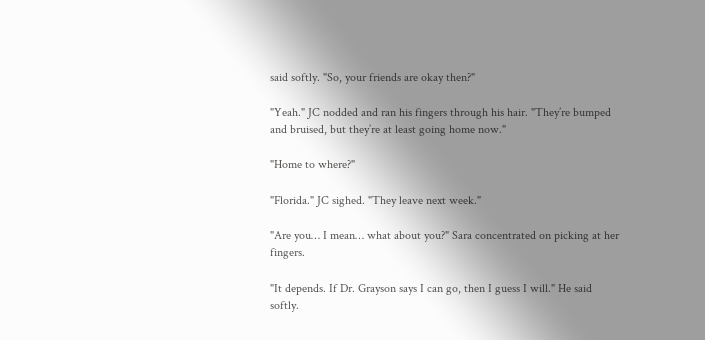said softly. "So, your friends are okay then?"

"Yeah." JC nodded and ran his fingers through his hair. "They’re bumped and bruised, but they’re at least going home now."

"Home to where?"

"Florida." JC sighed. "They leave next week."

"Are you… I mean… what about you?" Sara concentrated on picking at her fingers.

"It depends. If Dr. Grayson says I can go, then I guess I will." He said softly.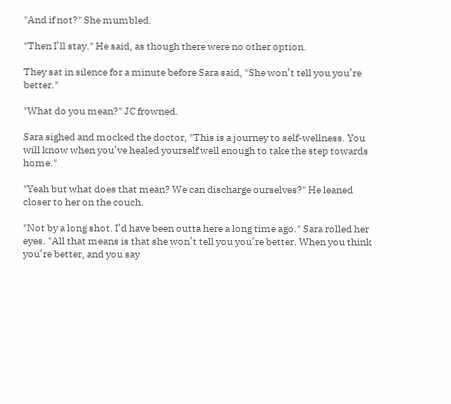"And if not?" She mumbled.

"Then I’ll stay." He said, as though there were no other option.

They sat in silence for a minute before Sara said, "She won’t tell you you’re better."

"What do you mean?" JC frowned.

Sara sighed and mocked the doctor, "This is a journey to self-wellness. You will know when you’ve healed yourself well enough to take the step towards home."

"Yeah but what does that mean? We can discharge ourselves?" He leaned closer to her on the couch.

"Not by a long shot. I’d have been outta here a long time ago." Sara rolled her eyes. "All that means is that she won’t tell you you’re better. When you think you’re better, and you say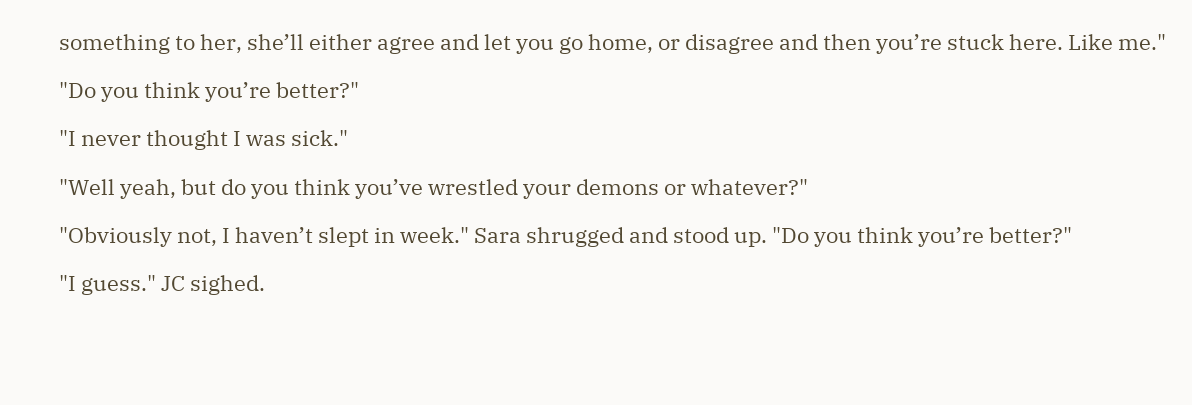something to her, she’ll either agree and let you go home, or disagree and then you’re stuck here. Like me."

"Do you think you’re better?"

"I never thought I was sick."

"Well yeah, but do you think you’ve wrestled your demons or whatever?"

"Obviously not, I haven’t slept in week." Sara shrugged and stood up. "Do you think you’re better?"

"I guess." JC sighed.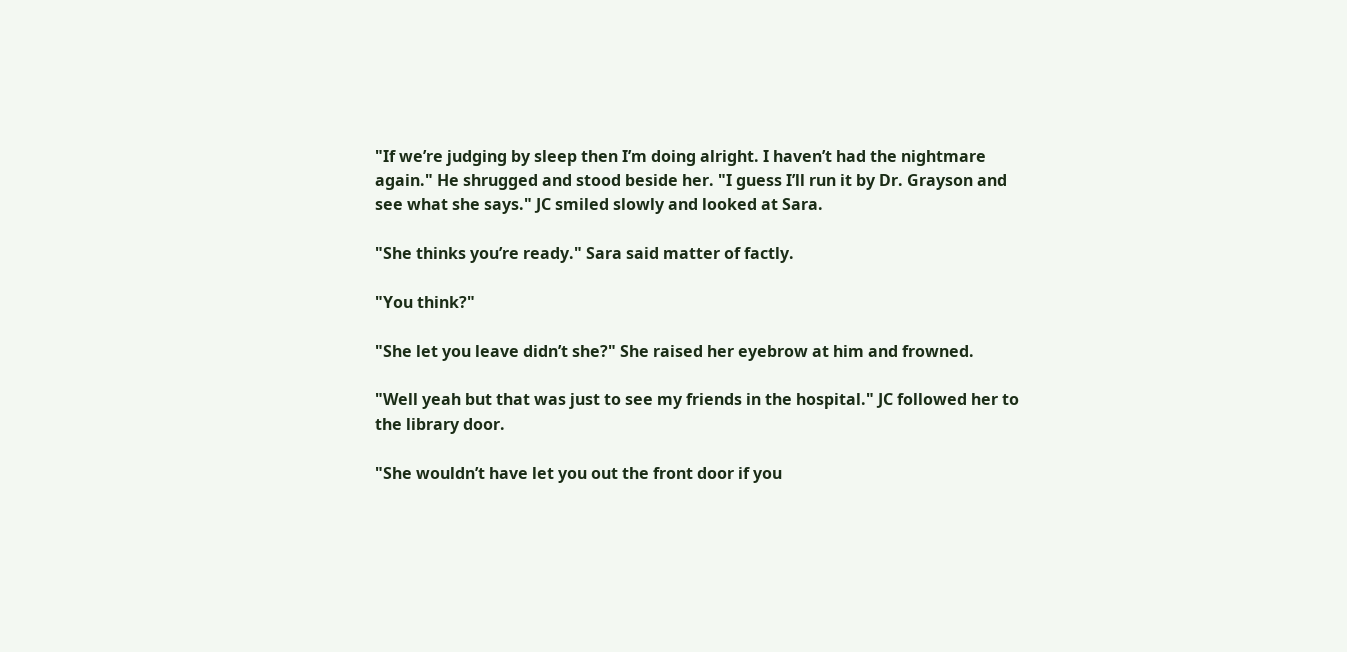"If we’re judging by sleep then I’m doing alright. I haven’t had the nightmare again." He shrugged and stood beside her. "I guess I’ll run it by Dr. Grayson and see what she says." JC smiled slowly and looked at Sara.

"She thinks you’re ready." Sara said matter of factly.

"You think?"

"She let you leave didn’t she?" She raised her eyebrow at him and frowned.

"Well yeah but that was just to see my friends in the hospital." JC followed her to the library door.

"She wouldn’t have let you out the front door if you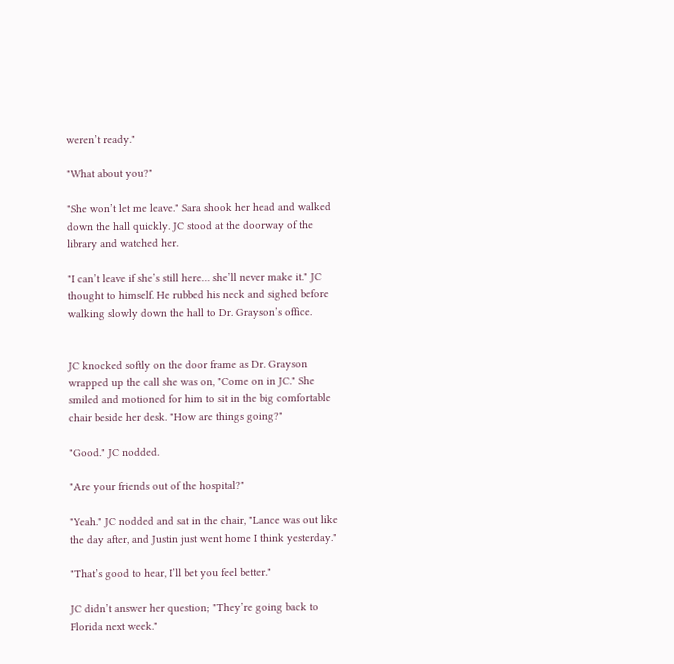weren’t ready."

"What about you?"

"She won’t let me leave." Sara shook her head and walked down the hall quickly. JC stood at the doorway of the library and watched her.

"I can’t leave if she’s still here… she’ll never make it." JC thought to himself. He rubbed his neck and sighed before walking slowly down the hall to Dr. Grayson’s office.


JC knocked softly on the door frame as Dr. Grayson wrapped up the call she was on, "Come on in JC." She smiled and motioned for him to sit in the big comfortable chair beside her desk. "How are things going?"

"Good." JC nodded.

"Are your friends out of the hospital?"

"Yeah." JC nodded and sat in the chair, "Lance was out like the day after, and Justin just went home I think yesterday."

"That’s good to hear, I’ll bet you feel better."

JC didn’t answer her question; "They’re going back to Florida next week."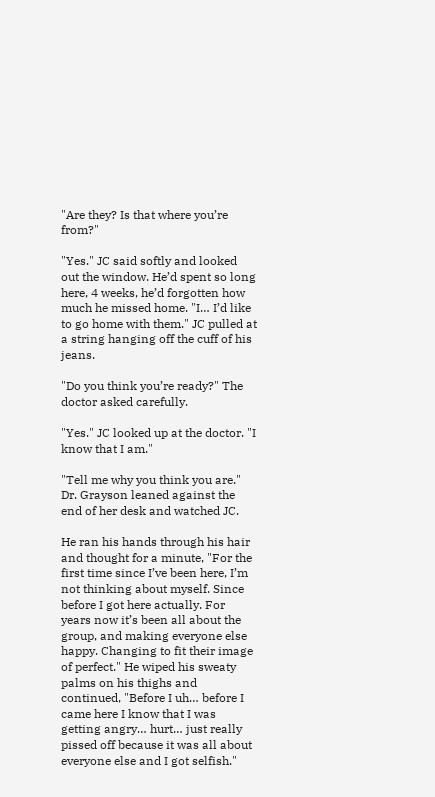"Are they? Is that where you’re from?"

"Yes." JC said softly and looked out the window. He’d spent so long here, 4 weeks, he’d forgotten how much he missed home. "I… I’d like to go home with them." JC pulled at a string hanging off the cuff of his jeans.

"Do you think you’re ready?" The doctor asked carefully.

"Yes." JC looked up at the doctor. "I know that I am."

"Tell me why you think you are." Dr. Grayson leaned against the end of her desk and watched JC.

He ran his hands through his hair and thought for a minute, "For the first time since I’ve been here, I’m not thinking about myself. Since before I got here actually. For years now it’s been all about the group, and making everyone else happy. Changing to fit their image of perfect." He wiped his sweaty palms on his thighs and continued, "Before I uh… before I came here I know that I was getting angry… hurt… just really pissed off because it was all about everyone else and I got selfish."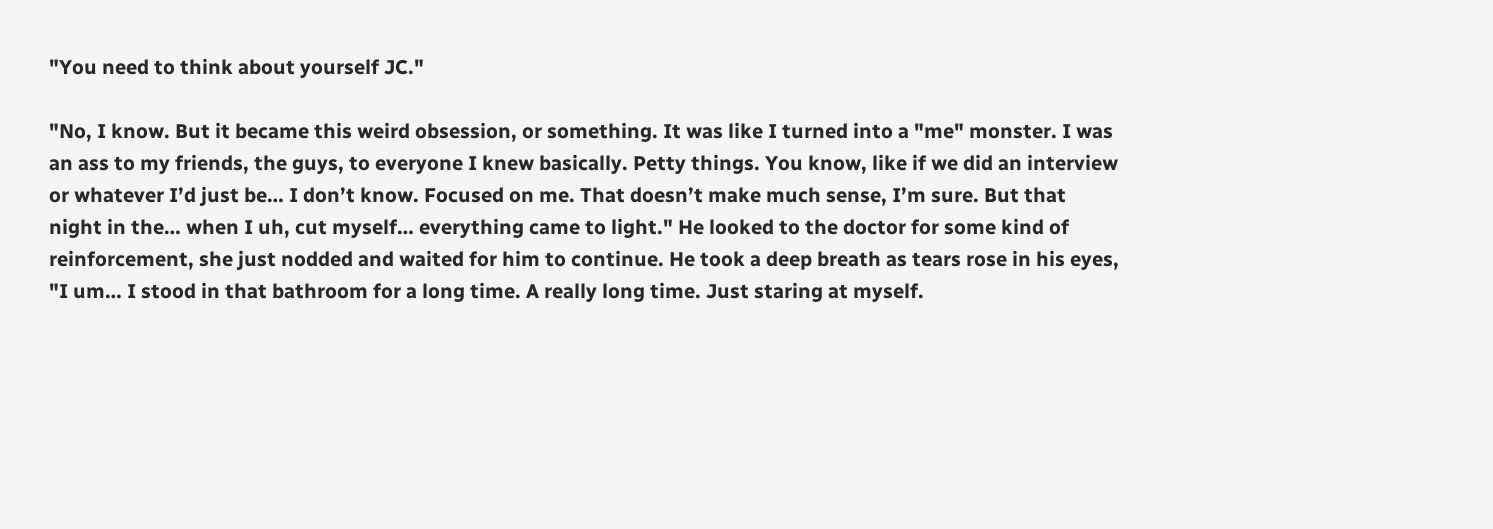"You need to think about yourself JC."

"No, I know. But it became this weird obsession, or something. It was like I turned into a "me" monster. I was an ass to my friends, the guys, to everyone I knew basically. Petty things. You know, like if we did an interview or whatever I’d just be… I don’t know. Focused on me. That doesn’t make much sense, I’m sure. But that night in the… when I uh, cut myself… everything came to light." He looked to the doctor for some kind of reinforcement, she just nodded and waited for him to continue. He took a deep breath as tears rose in his eyes, "I um… I stood in that bathroom for a long time. A really long time. Just staring at myself.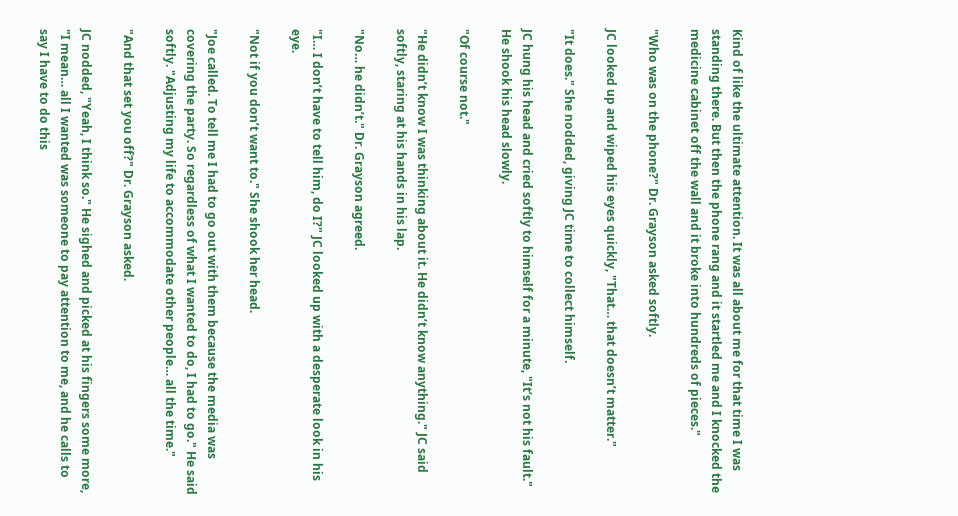Kind of like the ultimate attention. It was all about me for that time I was standing there. But then the phone rang and it startled me and I knocked the medicine cabinet off the wall and it broke into hundreds of pieces."

"Who was on the phone?" Dr. Grayson asked softly.

JC looked up and wiped his eyes quickly, "That… that doesn’t matter."

"It does." She nodded, giving JC time to collect himself.

JC hung his head and cried softly to himself for a minute, "It’s not his fault." He shook his head slowly.

"Of course not."

"He didn’t know I was thinking about it. He didn’t know anything." JC said softly, staring at his hands in his lap.

"No… he didn’t." Dr. Grayson agreed.

"I… I don’t have to tell him, do I?" JC looked up with a desperate look in his eye.

"Not if you don’t want to." She shook her head.

"Joe called. To tell me I had to go out with them because the media was covering the party. So regardless of what I wanted to do, I had to go." He said softly. "Adjusting my life to accommodate other people… all the time."

"And that set you off?" Dr. Grayson asked.

JC nodded, "Yeah, I think so." He sighed and picked at his fingers some more, "I mean… all I wanted was someone to pay attention to me, and he calls to say I have to do this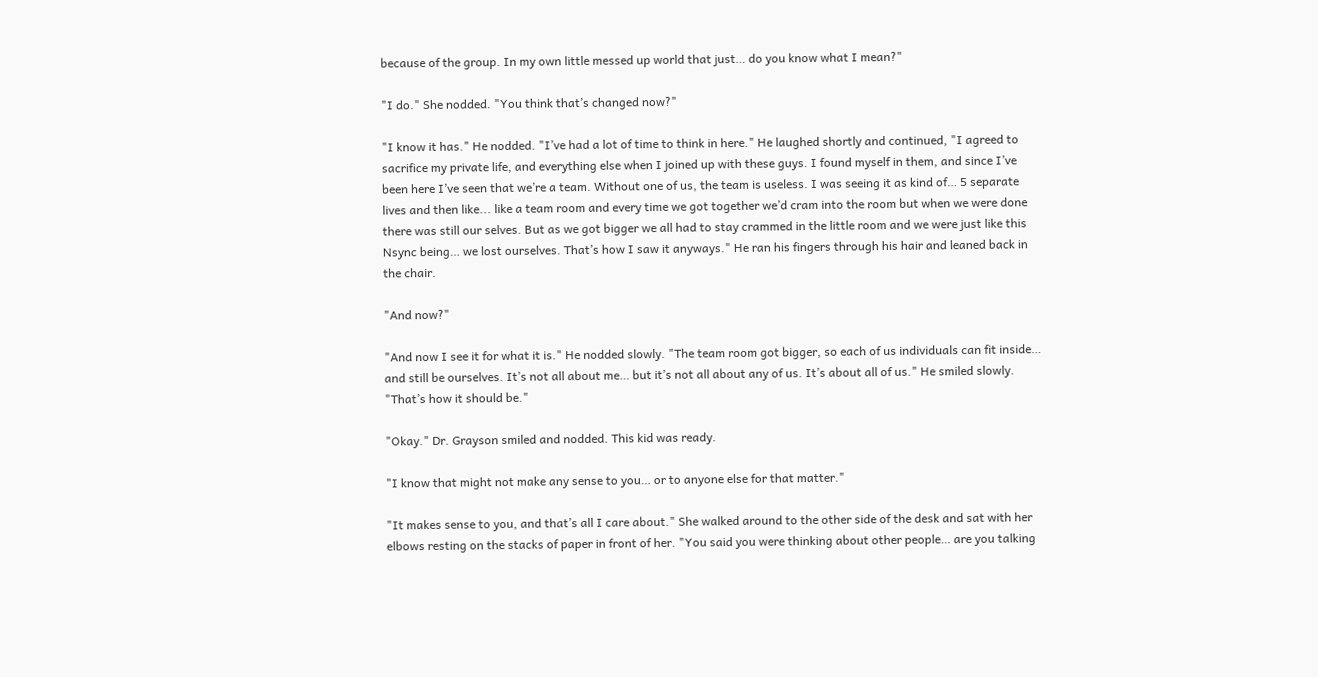because of the group. In my own little messed up world that just… do you know what I mean?"

"I do." She nodded. "You think that’s changed now?"

"I know it has." He nodded. "I’ve had a lot of time to think in here." He laughed shortly and continued, "I agreed to sacrifice my private life, and everything else when I joined up with these guys. I found myself in them, and since I’ve been here I’ve seen that we’re a team. Without one of us, the team is useless. I was seeing it as kind of… 5 separate lives and then like... like a team room and every time we got together we’d cram into the room but when we were done there was still our selves. But as we got bigger we all had to stay crammed in the little room and we were just like this Nsync being… we lost ourselves. That’s how I saw it anyways." He ran his fingers through his hair and leaned back in the chair.

"And now?"

"And now I see it for what it is." He nodded slowly. "The team room got bigger, so each of us individuals can fit inside… and still be ourselves. It’s not all about me… but it’s not all about any of us. It’s about all of us." He smiled slowly. "That’s how it should be."

"Okay." Dr. Grayson smiled and nodded. This kid was ready.

"I know that might not make any sense to you… or to anyone else for that matter."

"It makes sense to you, and that’s all I care about." She walked around to the other side of the desk and sat with her elbows resting on the stacks of paper in front of her. "You said you were thinking about other people… are you talking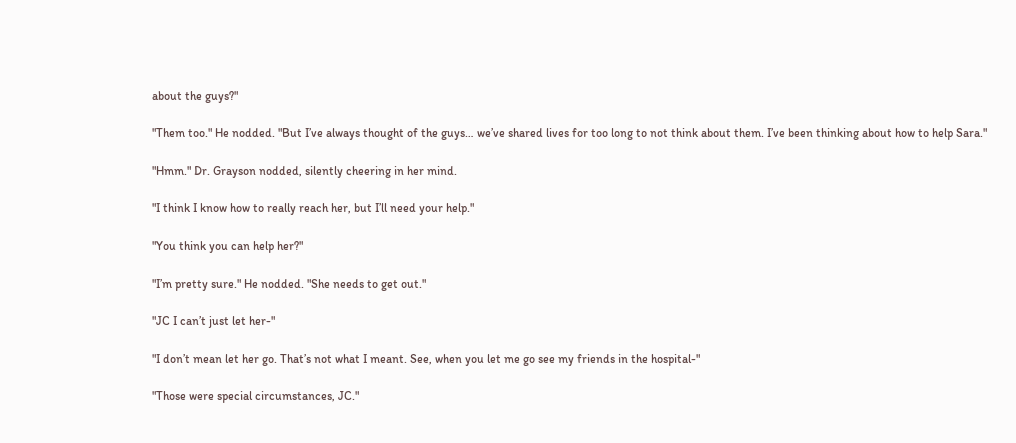about the guys?"

"Them too." He nodded. "But I’ve always thought of the guys… we’ve shared lives for too long to not think about them. I’ve been thinking about how to help Sara."

"Hmm." Dr. Grayson nodded, silently cheering in her mind.

"I think I know how to really reach her, but I’ll need your help."

"You think you can help her?"

"I’m pretty sure." He nodded. "She needs to get out."

"JC I can’t just let her-"

"I don’t mean let her go. That’s not what I meant. See, when you let me go see my friends in the hospital-"

"Those were special circumstances, JC."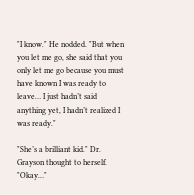"I know." He nodded. "But when you let me go, she said that you only let me go because you must have known I was ready to leave… I just hadn’t said anything yet, I hadn’t realized I was ready."

"She’s a brilliant kid." Dr. Grayson thought to herself. "Okay…"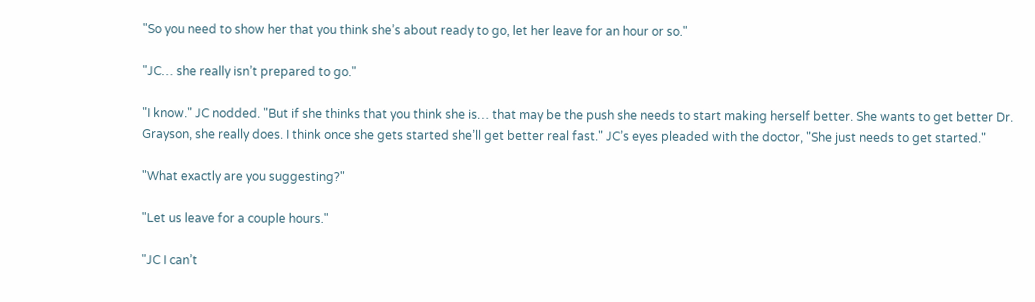"So you need to show her that you think she’s about ready to go, let her leave for an hour or so."

"JC… she really isn’t prepared to go."

"I know." JC nodded. "But if she thinks that you think she is… that may be the push she needs to start making herself better. She wants to get better Dr. Grayson, she really does. I think once she gets started she’ll get better real fast." JC’s eyes pleaded with the doctor, "She just needs to get started."

"What exactly are you suggesting?"

"Let us leave for a couple hours."

"JC I can’t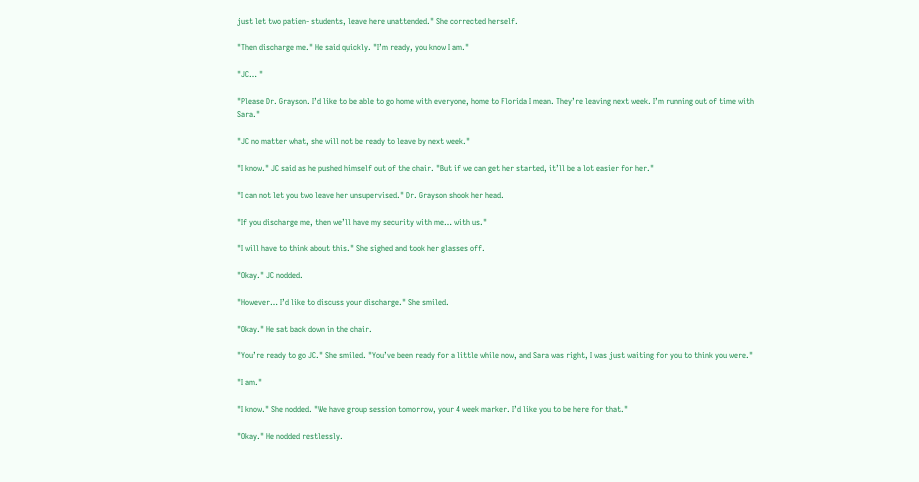just let two patien- students, leave here unattended." She corrected herself.

"Then discharge me." He said quickly. "I’m ready, you know I am."

"JC… "

"Please Dr. Grayson. I’d like to be able to go home with everyone, home to Florida I mean. They’re leaving next week. I’m running out of time with Sara."

"JC no matter what, she will not be ready to leave by next week."

"I know." JC said as he pushed himself out of the chair. "But if we can get her started, it’ll be a lot easier for her."

"I can not let you two leave her unsupervised." Dr. Grayson shook her head.

"If you discharge me, then we’ll have my security with me… with us."

"I will have to think about this." She sighed and took her glasses off.

"Okay." JC nodded.

"However… I’d like to discuss your discharge." She smiled.

"Okay." He sat back down in the chair.

"You’re ready to go JC." She smiled. "You’ve been ready for a little while now, and Sara was right, I was just waiting for you to think you were."

"I am."

"I know." She nodded. "We have group session tomorrow, your 4 week marker. I’d like you to be here for that."

"Okay." He nodded restlessly.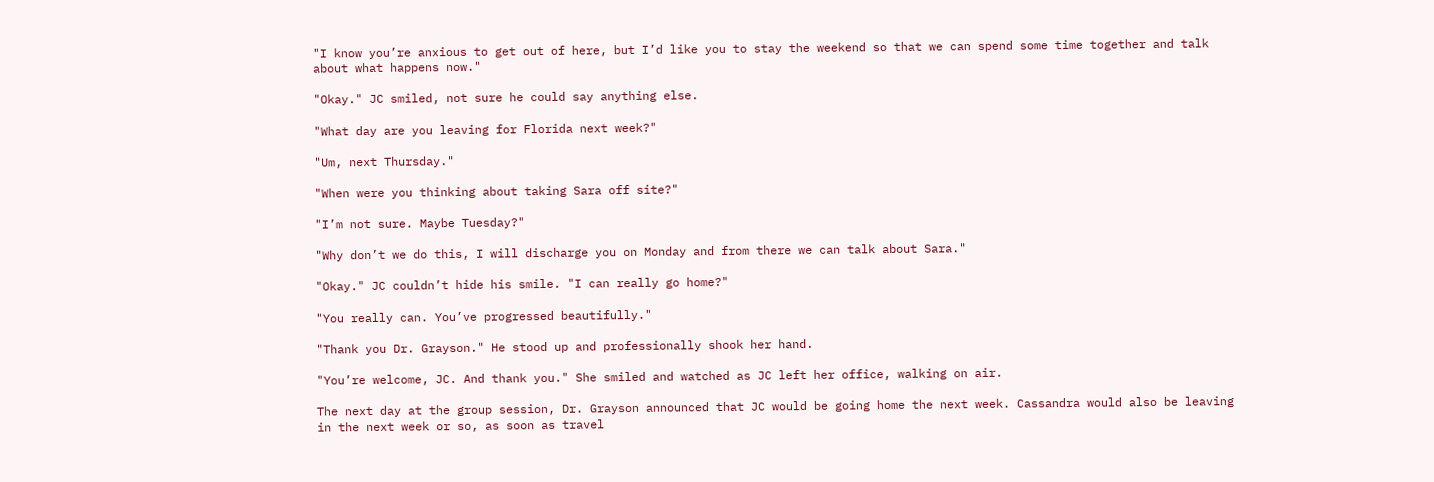"I know you’re anxious to get out of here, but I’d like you to stay the weekend so that we can spend some time together and talk about what happens now."

"Okay." JC smiled, not sure he could say anything else.

"What day are you leaving for Florida next week?"

"Um, next Thursday."

"When were you thinking about taking Sara off site?"

"I’m not sure. Maybe Tuesday?"

"Why don’t we do this, I will discharge you on Monday and from there we can talk about Sara."

"Okay." JC couldn’t hide his smile. "I can really go home?"

"You really can. You’ve progressed beautifully."

"Thank you Dr. Grayson." He stood up and professionally shook her hand.

"You’re welcome, JC. And thank you." She smiled and watched as JC left her office, walking on air.

The next day at the group session, Dr. Grayson announced that JC would be going home the next week. Cassandra would also be leaving in the next week or so, as soon as travel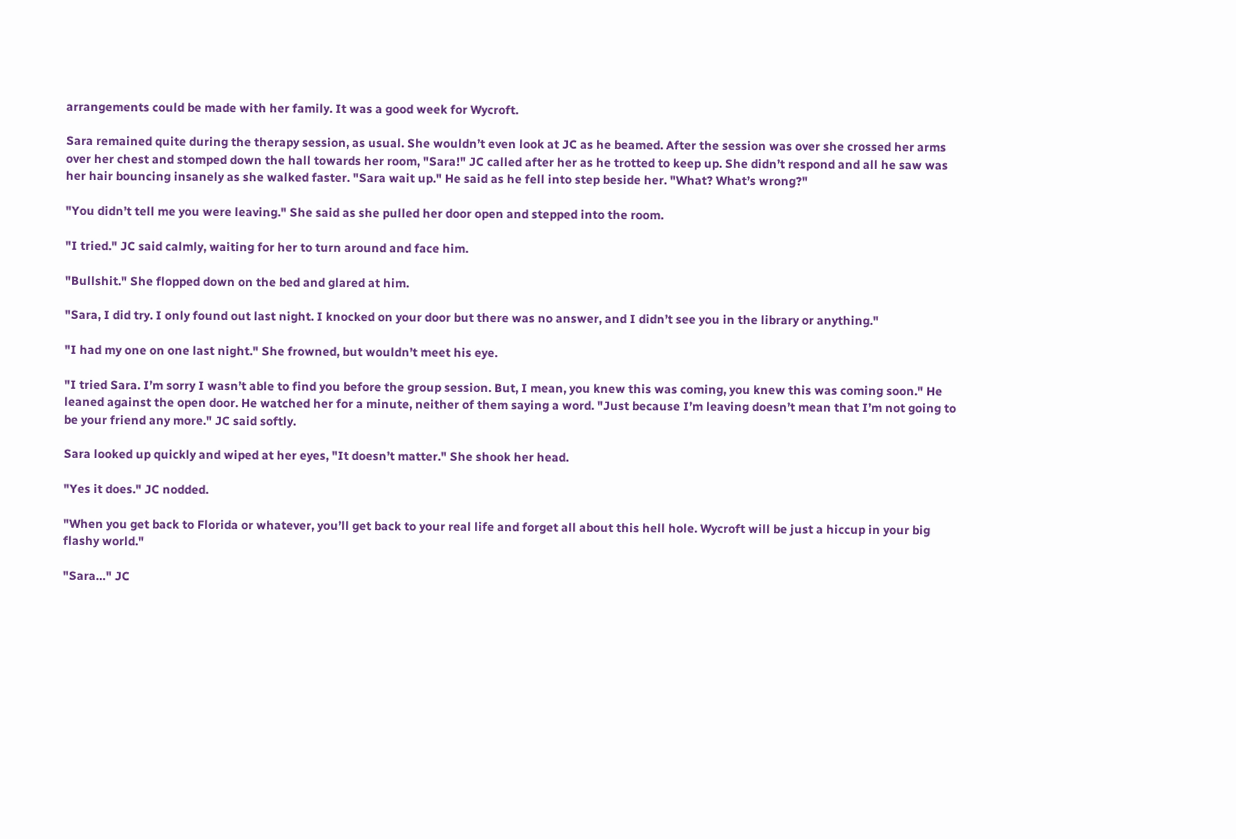arrangements could be made with her family. It was a good week for Wycroft.

Sara remained quite during the therapy session, as usual. She wouldn’t even look at JC as he beamed. After the session was over she crossed her arms over her chest and stomped down the hall towards her room, "Sara!" JC called after her as he trotted to keep up. She didn’t respond and all he saw was her hair bouncing insanely as she walked faster. "Sara wait up." He said as he fell into step beside her. "What? What’s wrong?"

"You didn’t tell me you were leaving." She said as she pulled her door open and stepped into the room.

"I tried." JC said calmly, waiting for her to turn around and face him.

"Bullshit." She flopped down on the bed and glared at him.

"Sara, I did try. I only found out last night. I knocked on your door but there was no answer, and I didn’t see you in the library or anything."

"I had my one on one last night." She frowned, but wouldn’t meet his eye.

"I tried Sara. I’m sorry I wasn’t able to find you before the group session. But, I mean, you knew this was coming, you knew this was coming soon." He leaned against the open door. He watched her for a minute, neither of them saying a word. "Just because I’m leaving doesn’t mean that I’m not going to be your friend any more." JC said softly.

Sara looked up quickly and wiped at her eyes, "It doesn’t matter." She shook her head.

"Yes it does." JC nodded.

"When you get back to Florida or whatever, you’ll get back to your real life and forget all about this hell hole. Wycroft will be just a hiccup in your big flashy world."

"Sara…" JC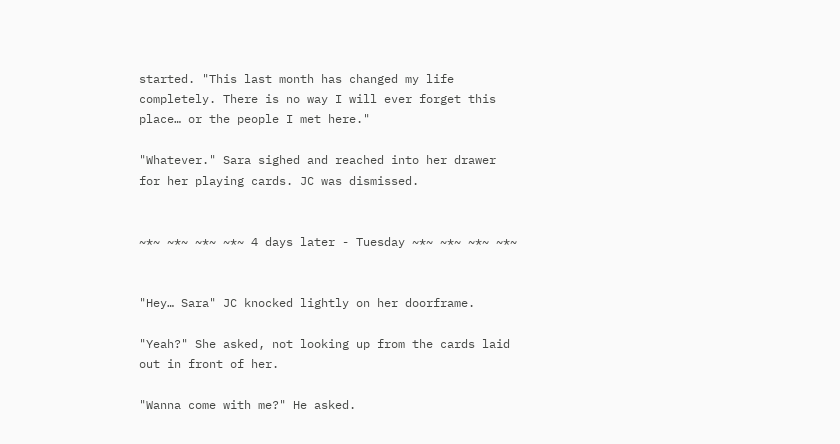started. "This last month has changed my life completely. There is no way I will ever forget this place… or the people I met here."

"Whatever." Sara sighed and reached into her drawer for her playing cards. JC was dismissed.


~*~ ~*~ ~*~ ~*~ 4 days later - Tuesday ~*~ ~*~ ~*~ ~*~


"Hey… Sara" JC knocked lightly on her doorframe.

"Yeah?" She asked, not looking up from the cards laid out in front of her.

"Wanna come with me?" He asked.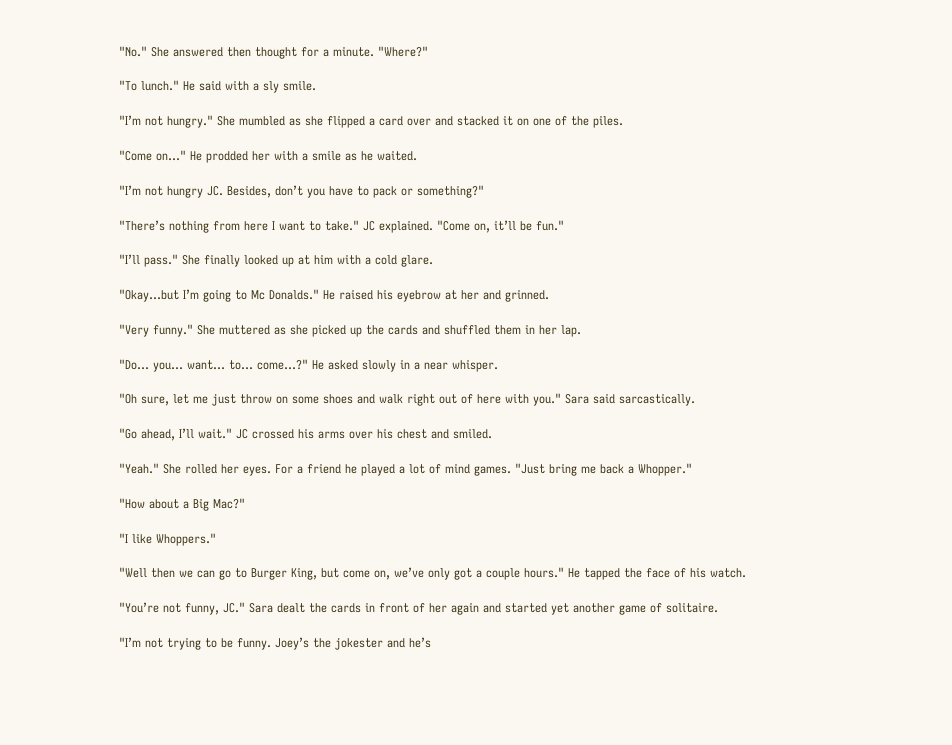"No." She answered then thought for a minute. "Where?"

"To lunch." He said with a sly smile.

"I’m not hungry." She mumbled as she flipped a card over and stacked it on one of the piles.

"Come on…" He prodded her with a smile as he waited.

"I’m not hungry JC. Besides, don’t you have to pack or something?"

"There’s nothing from here I want to take." JC explained. "Come on, it’ll be fun."

"I’ll pass." She finally looked up at him with a cold glare.

"Okay…but I’m going to Mc Donalds." He raised his eyebrow at her and grinned.

"Very funny." She muttered as she picked up the cards and shuffled them in her lap.

"Do… you… want… to… come…?" He asked slowly in a near whisper.

"Oh sure, let me just throw on some shoes and walk right out of here with you." Sara said sarcastically.

"Go ahead, I’ll wait." JC crossed his arms over his chest and smiled.

"Yeah." She rolled her eyes. For a friend he played a lot of mind games. "Just bring me back a Whopper."

"How about a Big Mac?"

"I like Whoppers."

"Well then we can go to Burger King, but come on, we’ve only got a couple hours." He tapped the face of his watch.

"You’re not funny, JC." Sara dealt the cards in front of her again and started yet another game of solitaire.

"I’m not trying to be funny. Joey’s the jokester and he’s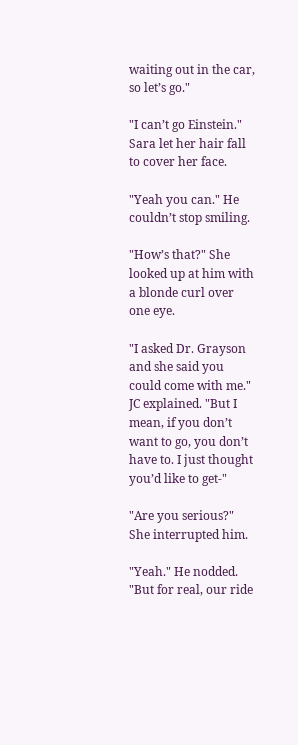waiting out in the car, so let’s go."

"I can’t go Einstein." Sara let her hair fall to cover her face.

"Yeah you can." He couldn’t stop smiling.

"How’s that?" She looked up at him with a blonde curl over one eye.

"I asked Dr. Grayson and she said you could come with me." JC explained. "But I mean, if you don’t want to go, you don’t have to. I just thought you’d like to get-"

"Are you serious?" She interrupted him.

"Yeah." He nodded. "But for real, our ride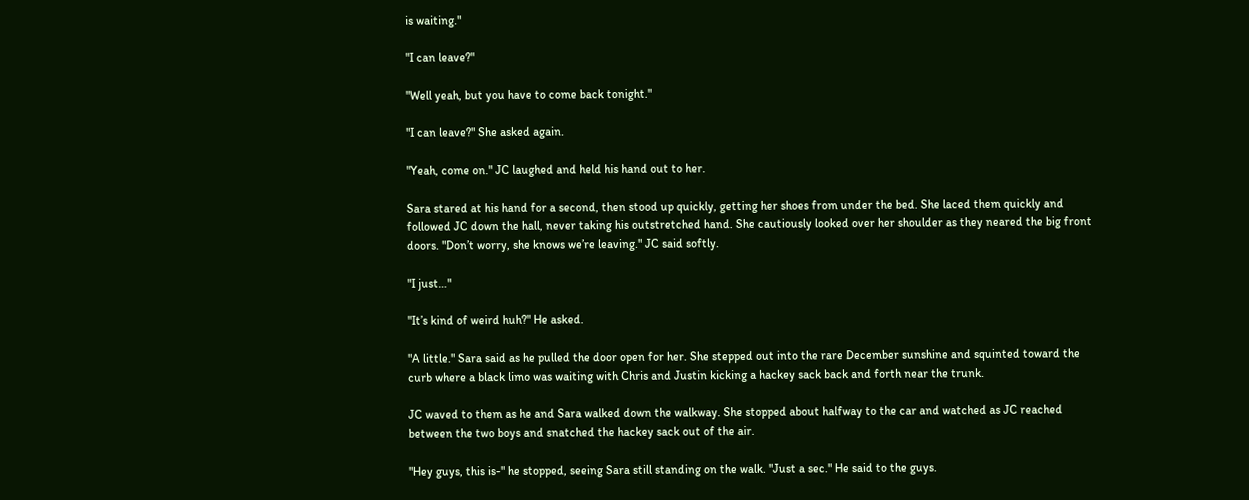is waiting."

"I can leave?"

"Well yeah, but you have to come back tonight."

"I can leave?" She asked again.

"Yeah, come on." JC laughed and held his hand out to her.

Sara stared at his hand for a second, then stood up quickly, getting her shoes from under the bed. She laced them quickly and followed JC down the hall, never taking his outstretched hand. She cautiously looked over her shoulder as they neared the big front doors. "Don’t worry, she knows we’re leaving." JC said softly.

"I just…"

"It’s kind of weird huh?" He asked.

"A little." Sara said as he pulled the door open for her. She stepped out into the rare December sunshine and squinted toward the curb where a black limo was waiting with Chris and Justin kicking a hackey sack back and forth near the trunk.

JC waved to them as he and Sara walked down the walkway. She stopped about halfway to the car and watched as JC reached between the two boys and snatched the hackey sack out of the air.

"Hey guys, this is-" he stopped, seeing Sara still standing on the walk. "Just a sec." He said to the guys.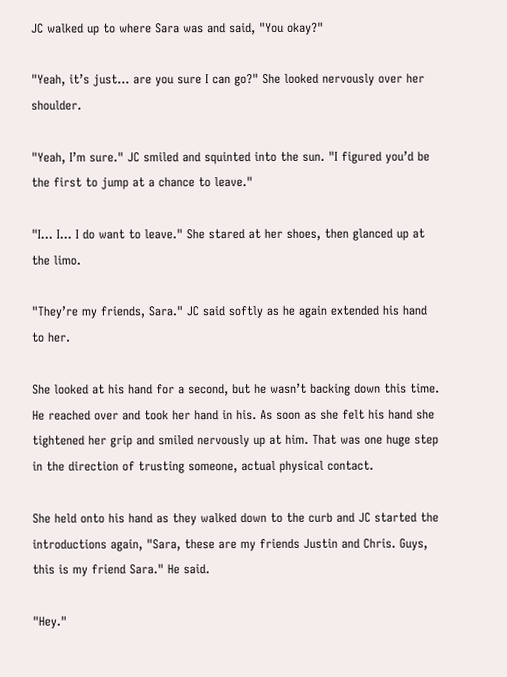JC walked up to where Sara was and said, "You okay?"

"Yeah, it’s just… are you sure I can go?" She looked nervously over her shoulder.

"Yeah, I’m sure." JC smiled and squinted into the sun. "I figured you’d be the first to jump at a chance to leave."

"I… I… I do want to leave." She stared at her shoes, then glanced up at the limo.

"They’re my friends, Sara." JC said softly as he again extended his hand to her.

She looked at his hand for a second, but he wasn’t backing down this time. He reached over and took her hand in his. As soon as she felt his hand she tightened her grip and smiled nervously up at him. That was one huge step in the direction of trusting someone, actual physical contact.

She held onto his hand as they walked down to the curb and JC started the introductions again, "Sara, these are my friends Justin and Chris. Guys, this is my friend Sara." He said.

"Hey."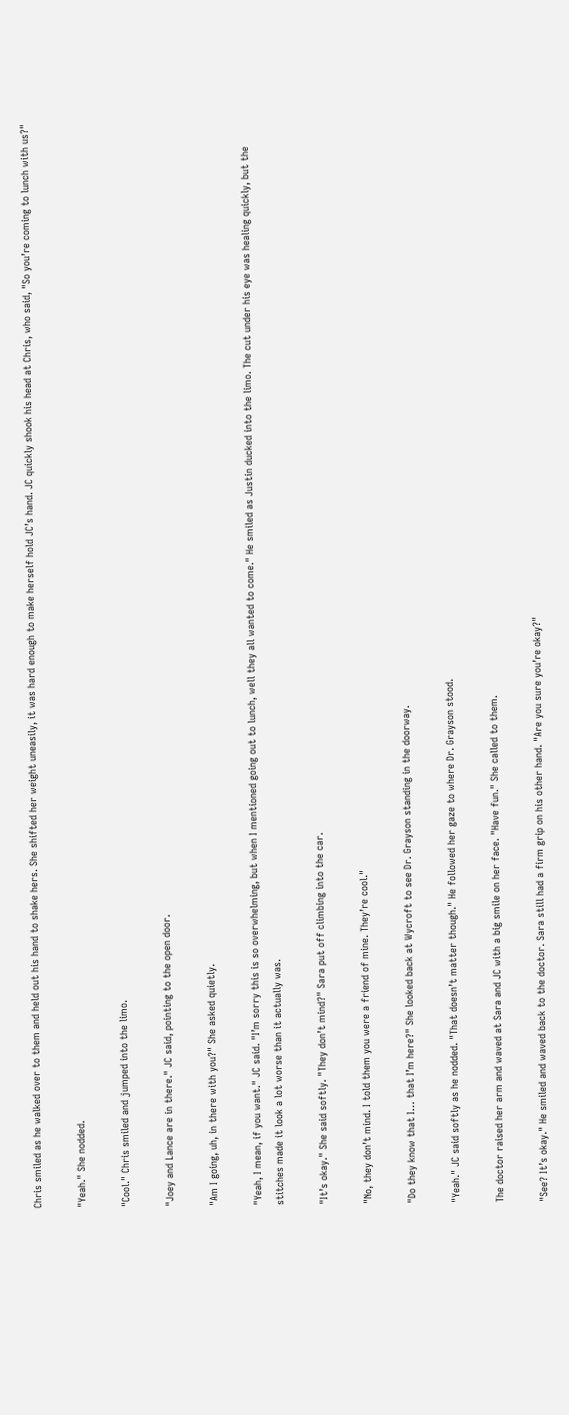Chris smiled as he walked over to them and held out his hand to shake hers. She shifted her weight uneasily, it was hard enough to make herself hold JC’s hand. JC quickly shook his head at Chris, who said, "So you’re coming to lunch with us?"

"Yeah." She nodded.

"Cool." Chris smiled and jumped into the limo.

"Joey and Lance are in there." JC said, pointing to the open door.

"Am I going, uh, in there with you?" She asked quietly.

"Yeah, I mean, if you want." JC said. "I’m sorry this is so overwhelming, but when I mentioned going out to lunch, well they all wanted to come." He smiled as Justin ducked into the limo. The cut under his eye was healing quickly, but the stitches made it look a lot worse than it actually was.

"It’s okay." She said softly. "They don’t mind?" Sara put off climbing into the car.

"No, they don’t mind. I told them you were a friend of mine. They’re cool."

"Do they know that I… that I’m here?" She looked back at Wycroft to see Dr. Grayson standing in the doorway.

"Yeah." JC said softly as he nodded. "That doesn’t matter though." He followed her gaze to where Dr. Grayson stood.

The doctor raised her arm and waved at Sara and JC with a big smile on her face. "Have fun." She called to them.

"See? It’s okay." He smiled and waved back to the doctor. Sara still had a firm grip on his other hand. "Are you sure you’re okay?"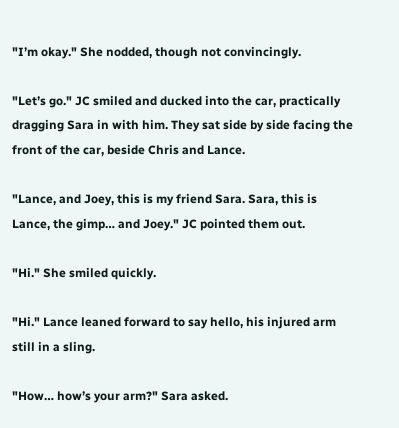"I’m okay." She nodded, though not convincingly.

"Let’s go." JC smiled and ducked into the car, practically dragging Sara in with him. They sat side by side facing the front of the car, beside Chris and Lance.

"Lance, and Joey, this is my friend Sara. Sara, this is Lance, the gimp… and Joey." JC pointed them out.

"Hi." She smiled quickly.

"Hi." Lance leaned forward to say hello, his injured arm still in a sling.

"How… how’s your arm?" Sara asked.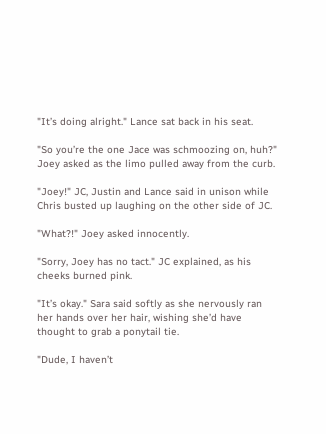"It’s doing alright." Lance sat back in his seat.

"So you’re the one Jace was schmoozing on, huh?" Joey asked as the limo pulled away from the curb.

"Joey!" JC, Justin and Lance said in unison while Chris busted up laughing on the other side of JC.

"What?!" Joey asked innocently.

"Sorry, Joey has no tact." JC explained, as his cheeks burned pink.

"It’s okay." Sara said softly as she nervously ran her hands over her hair, wishing she’d have thought to grab a ponytail tie.

"Dude, I haven’t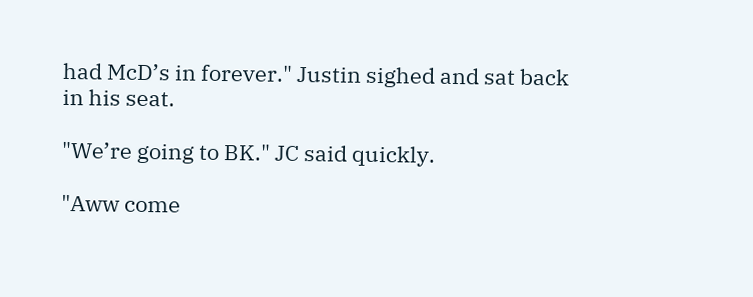had McD’s in forever." Justin sighed and sat back in his seat.

"We’re going to BK." JC said quickly.

"Aww come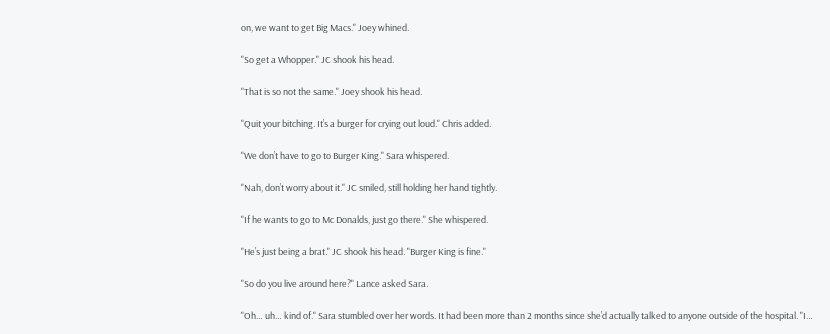on, we want to get Big Macs." Joey whined.

"So get a Whopper." JC shook his head.

"That is so not the same." Joey shook his head.

"Quit your bitching. It’s a burger for crying out loud." Chris added.

"We don’t have to go to Burger King." Sara whispered.

"Nah, don’t worry about it." JC smiled, still holding her hand tightly.

"If he wants to go to Mc Donalds, just go there." She whispered.

"He’s just being a brat." JC shook his head. "Burger King is fine."

"So do you live around here?" Lance asked Sara.

"Oh… uh… kind of." Sara stumbled over her words. It had been more than 2 months since she’d actually talked to anyone outside of the hospital. "I…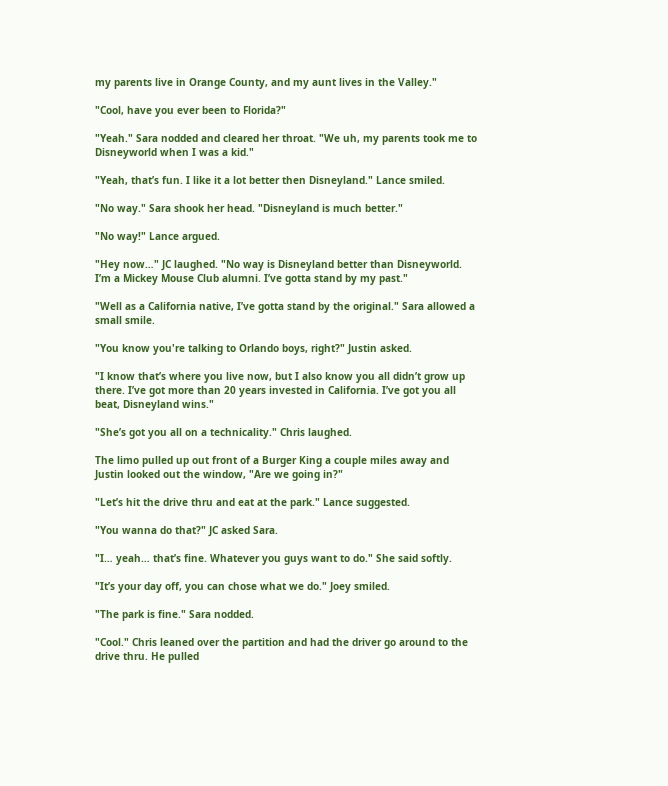my parents live in Orange County, and my aunt lives in the Valley."

"Cool, have you ever been to Florida?"

"Yeah." Sara nodded and cleared her throat. "We uh, my parents took me to Disneyworld when I was a kid."

"Yeah, that’s fun. I like it a lot better then Disneyland." Lance smiled.

"No way." Sara shook her head. "Disneyland is much better."

"No way!" Lance argued.

"Hey now…" JC laughed. "No way is Disneyland better than Disneyworld. I’m a Mickey Mouse Club alumni. I’ve gotta stand by my past."

"Well as a California native, I’ve gotta stand by the original." Sara allowed a small smile.

"You know you're talking to Orlando boys, right?" Justin asked.

"I know that’s where you live now, but I also know you all didn’t grow up there. I’ve got more than 20 years invested in California. I’ve got you all beat, Disneyland wins."

"She’s got you all on a technicality." Chris laughed.

The limo pulled up out front of a Burger King a couple miles away and Justin looked out the window, "Are we going in?"

"Let’s hit the drive thru and eat at the park." Lance suggested.

"You wanna do that?" JC asked Sara.

"I… yeah… that’s fine. Whatever you guys want to do." She said softly.

"It’s your day off, you can chose what we do." Joey smiled.

"The park is fine." Sara nodded.

"Cool." Chris leaned over the partition and had the driver go around to the drive thru. He pulled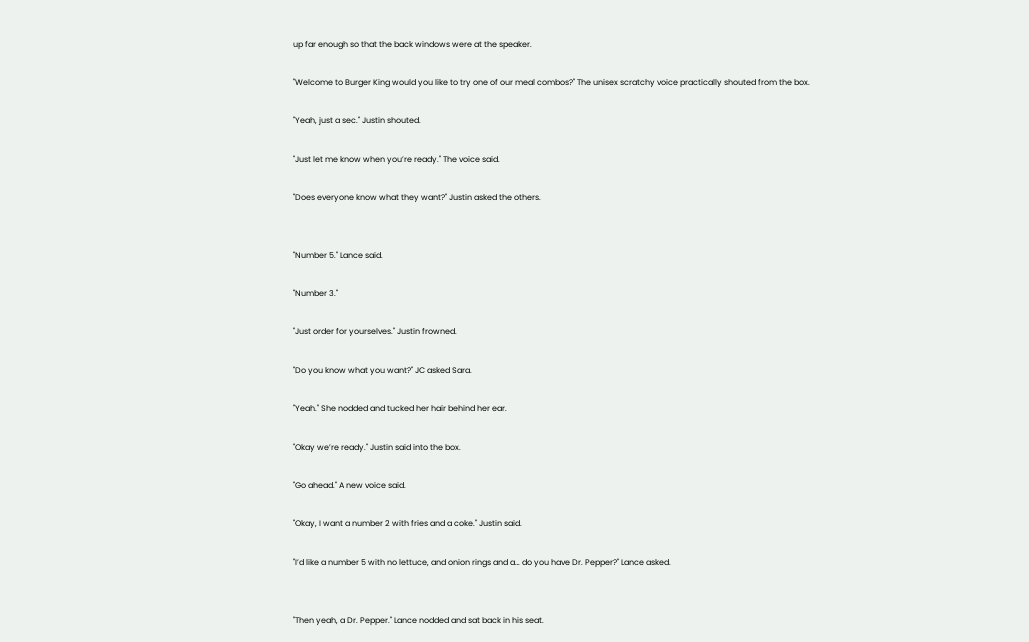up far enough so that the back windows were at the speaker.

"Welcome to Burger King would you like to try one of our meal combos?" The unisex scratchy voice practically shouted from the box.

"Yeah, just a sec." Justin shouted.

"Just let me know when you’re ready." The voice said.

"Does everyone know what they want?" Justin asked the others.


"Number 5." Lance said.

"Number 3."

"Just order for yourselves." Justin frowned.

"Do you know what you want?" JC asked Sara.

"Yeah." She nodded and tucked her hair behind her ear.

"Okay we’re ready." Justin said into the box.

"Go ahead." A new voice said.

"Okay, I want a number 2 with fries and a coke." Justin said.

"I’d like a number 5 with no lettuce, and onion rings and a… do you have Dr. Pepper?" Lance asked.


"Then yeah, a Dr. Pepper." Lance nodded and sat back in his seat.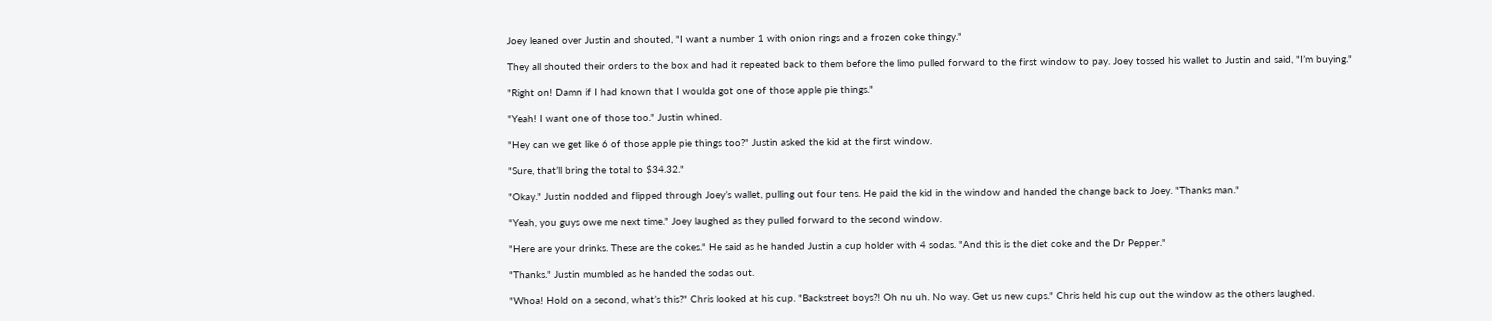Joey leaned over Justin and shouted, "I want a number 1 with onion rings and a frozen coke thingy."

They all shouted their orders to the box and had it repeated back to them before the limo pulled forward to the first window to pay. Joey tossed his wallet to Justin and said, "I’m buying."

"Right on! Damn if I had known that I woulda got one of those apple pie things."

"Yeah! I want one of those too." Justin whined.

"Hey can we get like 6 of those apple pie things too?" Justin asked the kid at the first window.

"Sure, that’ll bring the total to $34.32."

"Okay." Justin nodded and flipped through Joey’s wallet, pulling out four tens. He paid the kid in the window and handed the change back to Joey. "Thanks man."

"Yeah, you guys owe me next time." Joey laughed as they pulled forward to the second window.

"Here are your drinks. These are the cokes." He said as he handed Justin a cup holder with 4 sodas. "And this is the diet coke and the Dr Pepper."

"Thanks." Justin mumbled as he handed the sodas out.

"Whoa! Hold on a second, what’s this?" Chris looked at his cup. "Backstreet boys?! Oh nu uh. No way. Get us new cups." Chris held his cup out the window as the others laughed.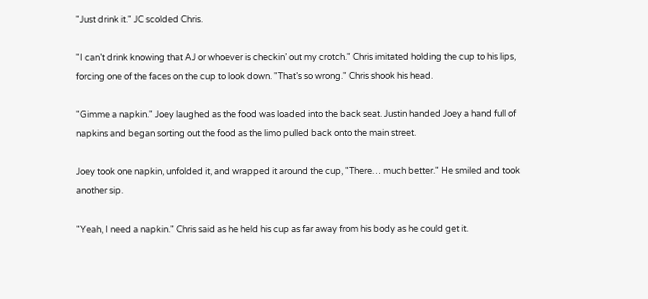"Just drink it." JC scolded Chris.

"I can’t drink knowing that AJ or whoever is checkin’ out my crotch." Chris imitated holding the cup to his lips, forcing one of the faces on the cup to look down. "That’s so wrong." Chris shook his head.

"Gimme a napkin." Joey laughed as the food was loaded into the back seat. Justin handed Joey a hand full of napkins and began sorting out the food as the limo pulled back onto the main street.

Joey took one napkin, unfolded it, and wrapped it around the cup, "There… much better." He smiled and took another sip.

"Yeah, I need a napkin." Chris said as he held his cup as far away from his body as he could get it.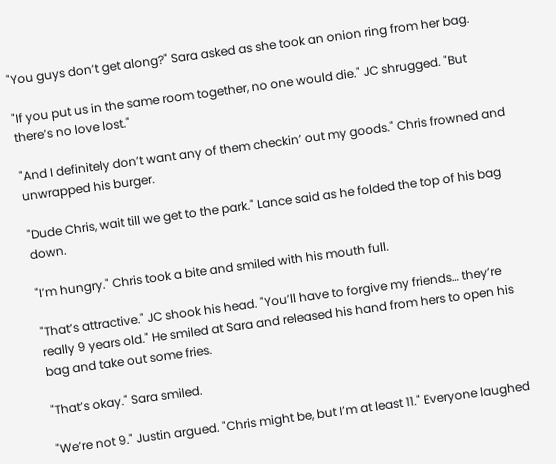"You guys don’t get along?" Sara asked as she took an onion ring from her bag.

"If you put us in the same room together, no one would die." JC shrugged. "But there’s no love lost."

"And I definitely don’t want any of them checkin’ out my goods." Chris frowned and unwrapped his burger.

"Dude Chris, wait till we get to the park." Lance said as he folded the top of his bag down.

"I’m hungry." Chris took a bite and smiled with his mouth full.

"That’s attractive." JC shook his head. "You’ll have to forgive my friends… they’re really 9 years old." He smiled at Sara and released his hand from hers to open his bag and take out some fries.

"That’s okay." Sara smiled.

"We’re not 9." Justin argued. "Chris might be, but I’m at least 11." Everyone laughed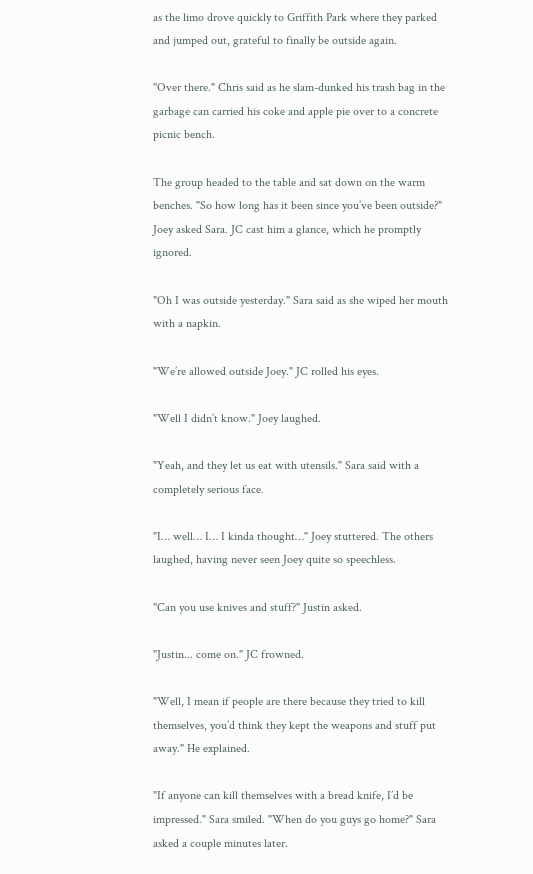as the limo drove quickly to Griffith Park where they parked and jumped out, grateful to finally be outside again.

"Over there." Chris said as he slam-dunked his trash bag in the garbage can carried his coke and apple pie over to a concrete picnic bench.

The group headed to the table and sat down on the warm benches. "So how long has it been since you’ve been outside?" Joey asked Sara. JC cast him a glance, which he promptly ignored.

"Oh I was outside yesterday." Sara said as she wiped her mouth with a napkin.

"We’re allowed outside Joey." JC rolled his eyes.

"Well I didn’t know." Joey laughed.

"Yeah, and they let us eat with utensils." Sara said with a completely serious face.

"I… well… I… I kinda thought…" Joey stuttered. The others laughed, having never seen Joey quite so speechless.

"Can you use knives and stuff?" Justin asked.

"Justin... come on." JC frowned.

"Well, I mean if people are there because they tried to kill themselves, you’d think they kept the weapons and stuff put away." He explained.

"If anyone can kill themselves with a bread knife, I’d be impressed." Sara smiled. "When do you guys go home?" Sara asked a couple minutes later.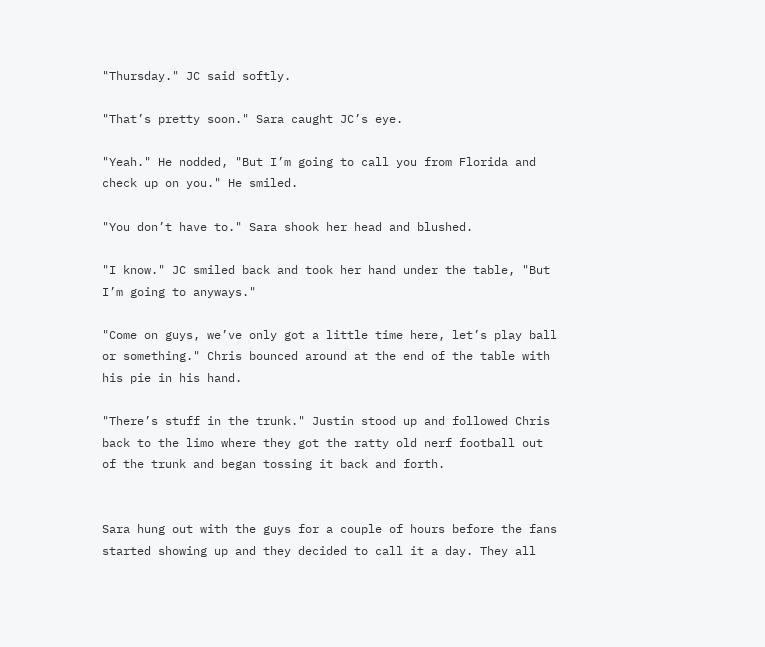"Thursday." JC said softly.

"That’s pretty soon." Sara caught JC’s eye.

"Yeah." He nodded, "But I’m going to call you from Florida and check up on you." He smiled.

"You don’t have to." Sara shook her head and blushed.

"I know." JC smiled back and took her hand under the table, "But I’m going to anyways."

"Come on guys, we’ve only got a little time here, let’s play ball or something." Chris bounced around at the end of the table with his pie in his hand.

"There’s stuff in the trunk." Justin stood up and followed Chris back to the limo where they got the ratty old nerf football out of the trunk and began tossing it back and forth.


Sara hung out with the guys for a couple of hours before the fans started showing up and they decided to call it a day. They all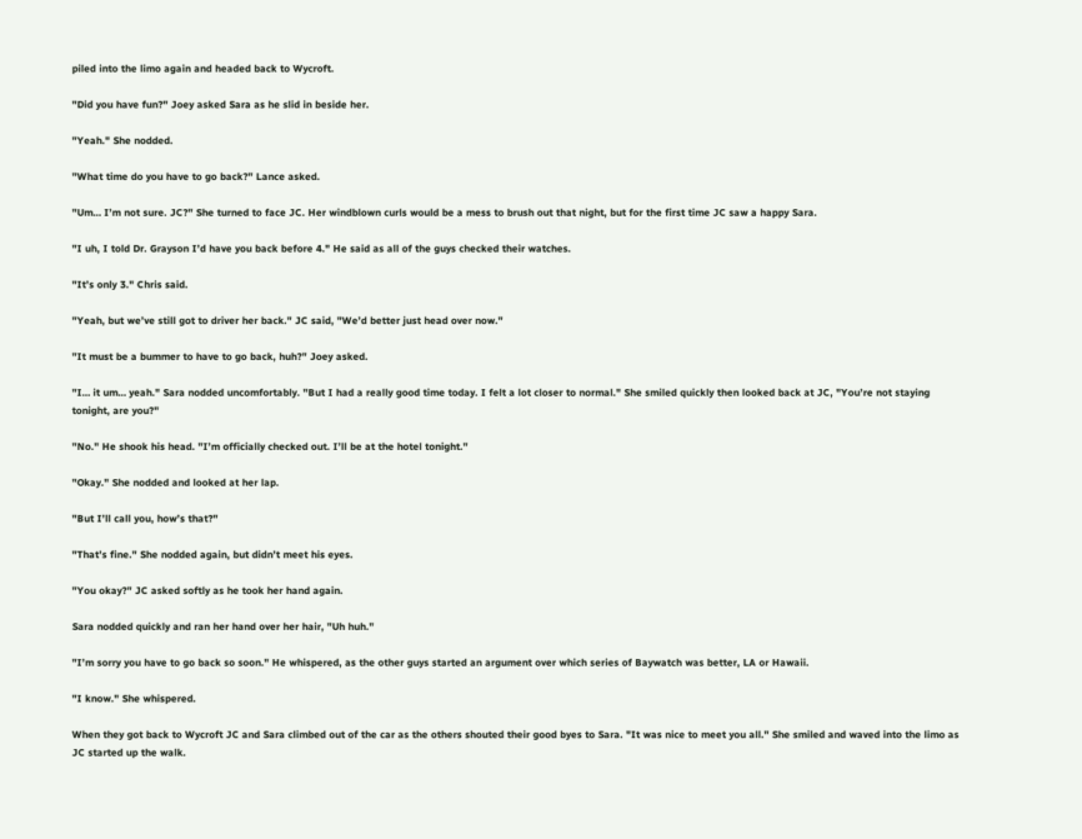piled into the limo again and headed back to Wycroft.

"Did you have fun?" Joey asked Sara as he slid in beside her.

"Yeah." She nodded.

"What time do you have to go back?" Lance asked.

"Um… I’m not sure. JC?" She turned to face JC. Her windblown curls would be a mess to brush out that night, but for the first time JC saw a happy Sara.

"I uh, I told Dr. Grayson I’d have you back before 4." He said as all of the guys checked their watches.

"It’s only 3." Chris said.

"Yeah, but we’ve still got to driver her back." JC said, "We’d better just head over now."

"It must be a bummer to have to go back, huh?" Joey asked.

"I… it um… yeah." Sara nodded uncomfortably. "But I had a really good time today. I felt a lot closer to normal." She smiled quickly then looked back at JC, "You’re not staying tonight, are you?"

"No." He shook his head. "I’m officially checked out. I’ll be at the hotel tonight."

"Okay." She nodded and looked at her lap.

"But I’ll call you, how’s that?"

"That’s fine." She nodded again, but didn’t meet his eyes.

"You okay?" JC asked softly as he took her hand again.

Sara nodded quickly and ran her hand over her hair, "Uh huh."

"I’m sorry you have to go back so soon." He whispered, as the other guys started an argument over which series of Baywatch was better, LA or Hawaii.

"I know." She whispered.

When they got back to Wycroft JC and Sara climbed out of the car as the others shouted their good byes to Sara. "It was nice to meet you all." She smiled and waved into the limo as JC started up the walk.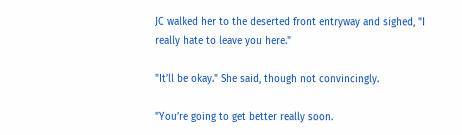JC walked her to the deserted front entryway and sighed, "I really hate to leave you here."

"It’ll be okay." She said, though not convincingly.

"You’re going to get better really soon.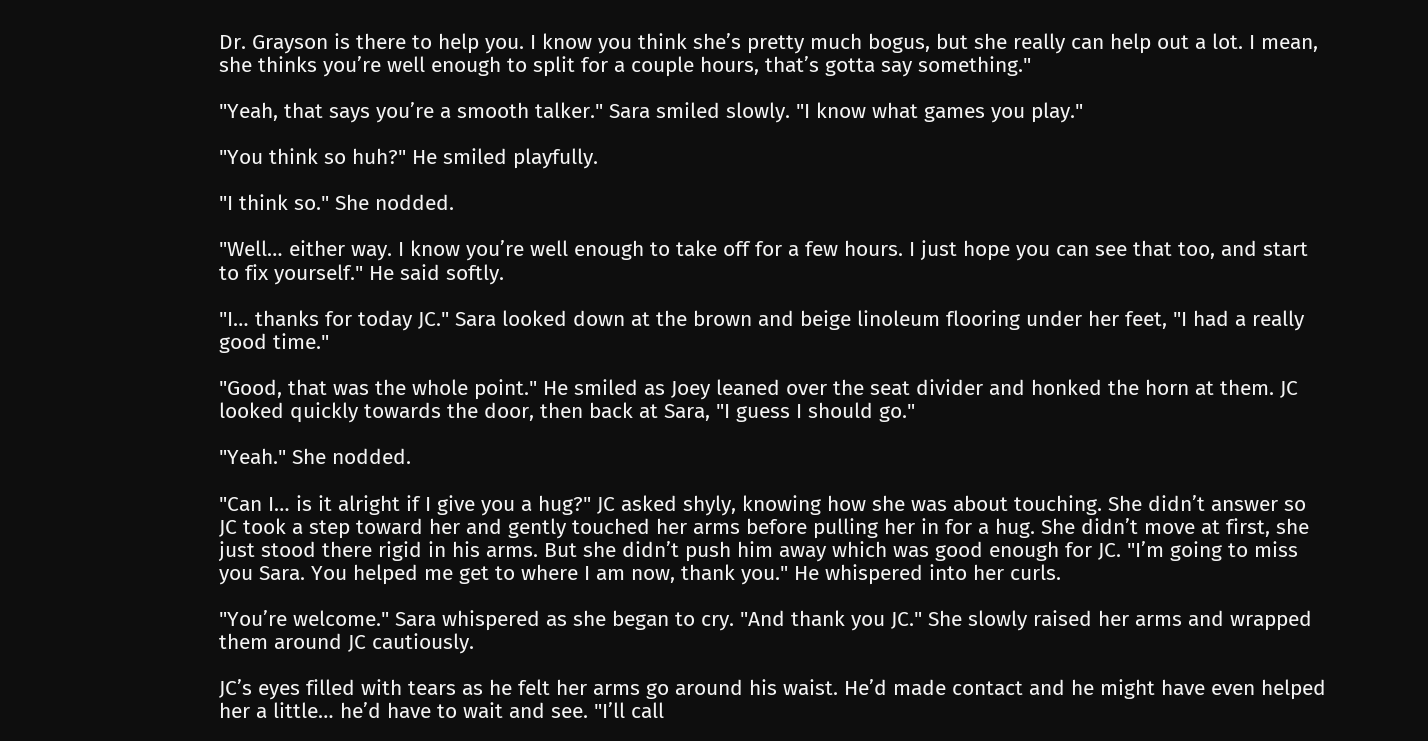Dr. Grayson is there to help you. I know you think she’s pretty much bogus, but she really can help out a lot. I mean, she thinks you’re well enough to split for a couple hours, that’s gotta say something."

"Yeah, that says you’re a smooth talker." Sara smiled slowly. "I know what games you play."

"You think so huh?" He smiled playfully.

"I think so." She nodded.

"Well… either way. I know you’re well enough to take off for a few hours. I just hope you can see that too, and start to fix yourself." He said softly.

"I… thanks for today JC." Sara looked down at the brown and beige linoleum flooring under her feet, "I had a really good time."

"Good, that was the whole point." He smiled as Joey leaned over the seat divider and honked the horn at them. JC looked quickly towards the door, then back at Sara, "I guess I should go."

"Yeah." She nodded.

"Can I… is it alright if I give you a hug?" JC asked shyly, knowing how she was about touching. She didn’t answer so JC took a step toward her and gently touched her arms before pulling her in for a hug. She didn’t move at first, she just stood there rigid in his arms. But she didn’t push him away which was good enough for JC. "I’m going to miss you Sara. You helped me get to where I am now, thank you." He whispered into her curls.

"You’re welcome." Sara whispered as she began to cry. "And thank you JC." She slowly raised her arms and wrapped them around JC cautiously.

JC’s eyes filled with tears as he felt her arms go around his waist. He’d made contact and he might have even helped her a little… he’d have to wait and see. "I’ll call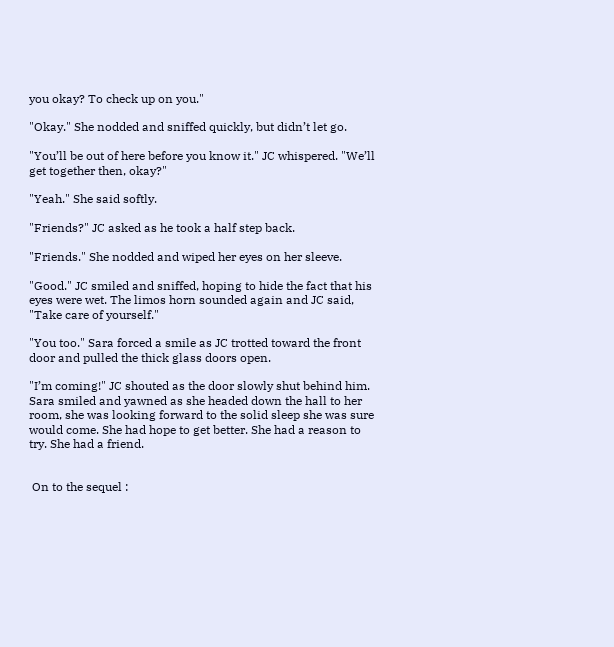you okay? To check up on you."

"Okay." She nodded and sniffed quickly, but didn’t let go.

"You’ll be out of here before you know it." JC whispered. "We’ll get together then, okay?"

"Yeah." She said softly.

"Friends?" JC asked as he took a half step back.

"Friends." She nodded and wiped her eyes on her sleeve.

"Good." JC smiled and sniffed, hoping to hide the fact that his eyes were wet. The limos horn sounded again and JC said, "Take care of yourself."

"You too." Sara forced a smile as JC trotted toward the front door and pulled the thick glass doors open.

"I’m coming!" JC shouted as the door slowly shut behind him. Sara smiled and yawned as she headed down the hall to her room, she was looking forward to the solid sleep she was sure would come. She had hope to get better. She had a reason to try. She had a friend.


 On to the sequel :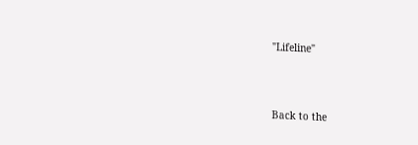"Lifeline"



Back to the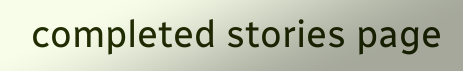completed stories page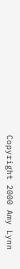Copyright 2000 Amy Lynn